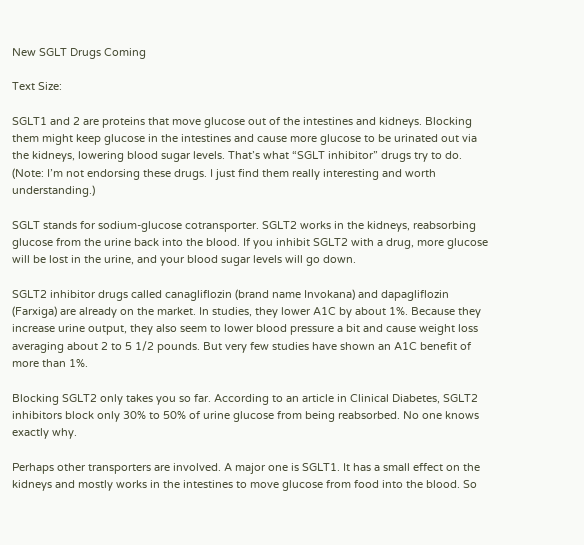New SGLT Drugs Coming

Text Size:

SGLT1 and 2 are proteins that move glucose out of the intestines and kidneys. Blocking them might keep glucose in the intestines and cause more glucose to be urinated out via the kidneys, lowering blood sugar levels. That’s what “SGLT inhibitor” drugs try to do. (Note: I’m not endorsing these drugs. I just find them really interesting and worth understanding.)

SGLT stands for sodium-glucose cotransporter. SGLT2 works in the kidneys, reabsorbing glucose from the urine back into the blood. If you inhibit SGLT2 with a drug, more glucose will be lost in the urine, and your blood sugar levels will go down.

SGLT2 inhibitor drugs called canagliflozin (brand name Invokana) and dapagliflozin (Farxiga) are already on the market. In studies, they lower A1C by about 1%. Because they increase urine output, they also seem to lower blood pressure a bit and cause weight loss averaging about 2 to 5 1/2 pounds. But very few studies have shown an A1C benefit of more than 1%.

Blocking SGLT2 only takes you so far. According to an article in Clinical Diabetes, SGLT2 inhibitors block only 30% to 50% of urine glucose from being reabsorbed. No one knows exactly why.

Perhaps other transporters are involved. A major one is SGLT1. It has a small effect on the kidneys and mostly works in the intestines to move glucose from food into the blood. So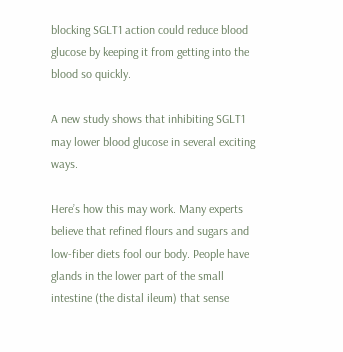blocking SGLT1 action could reduce blood glucose by keeping it from getting into the blood so quickly.

A new study shows that inhibiting SGLT1 may lower blood glucose in several exciting ways.

Here’s how this may work. Many experts believe that refined flours and sugars and low-fiber diets fool our body. People have glands in the lower part of the small intestine (the distal ileum) that sense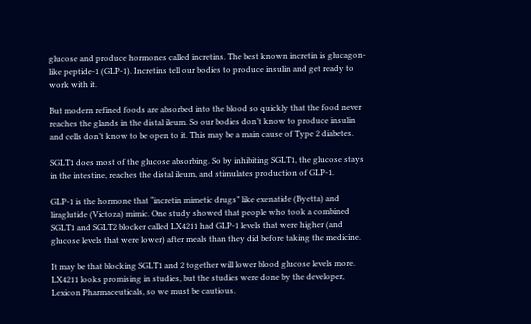glucose and produce hormones called incretins. The best known incretin is glucagon-like peptide-1 (GLP-1). Incretins tell our bodies to produce insulin and get ready to work with it.

But modern refined foods are absorbed into the blood so quickly that the food never reaches the glands in the distal ileum. So our bodies don’t know to produce insulin and cells don’t know to be open to it. This may be a main cause of Type 2 diabetes.

SGLT1 does most of the glucose absorbing. So by inhibiting SGLT1, the glucose stays in the intestine, reaches the distal ileum, and stimulates production of GLP-1.

GLP-1 is the hormone that “incretin mimetic drugs” like exenatide (Byetta) and liraglutide (Victoza) mimic. One study showed that people who took a combined SGLT1 and SGLT2 blocker called LX4211 had GLP-1 levels that were higher (and glucose levels that were lower) after meals than they did before taking the medicine.

It may be that blocking SGLT1 and 2 together will lower blood glucose levels more. LX4211 looks promising in studies, but the studies were done by the developer, Lexicon Pharmaceuticals, so we must be cautious.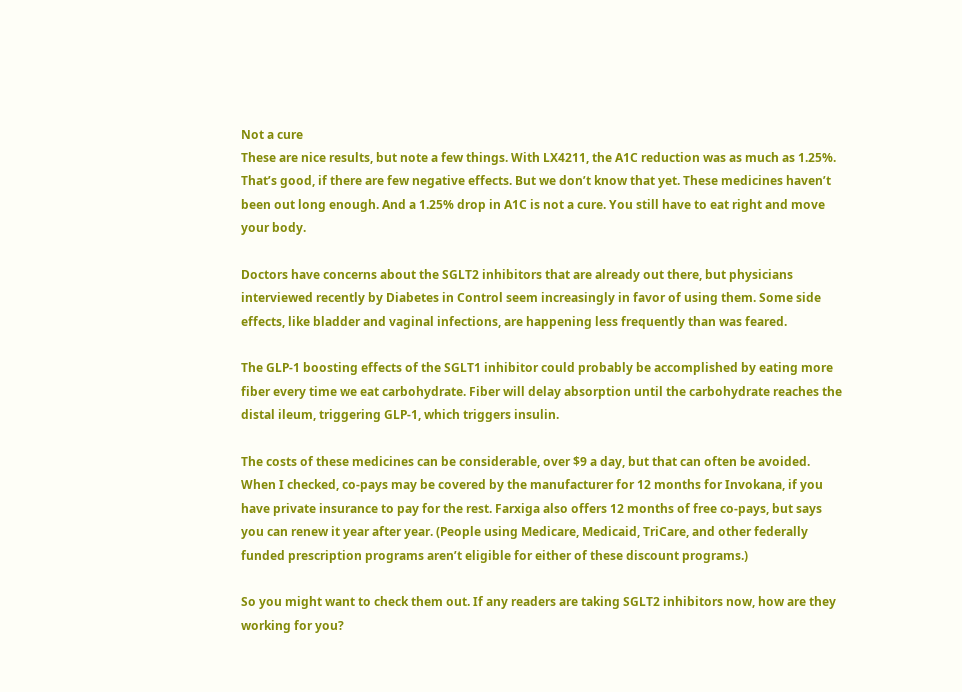Not a cure
These are nice results, but note a few things. With LX4211, the A1C reduction was as much as 1.25%. That’s good, if there are few negative effects. But we don’t know that yet. These medicines haven’t been out long enough. And a 1.25% drop in A1C is not a cure. You still have to eat right and move your body.

Doctors have concerns about the SGLT2 inhibitors that are already out there, but physicians interviewed recently by Diabetes in Control seem increasingly in favor of using them. Some side effects, like bladder and vaginal infections, are happening less frequently than was feared.

The GLP-1 boosting effects of the SGLT1 inhibitor could probably be accomplished by eating more fiber every time we eat carbohydrate. Fiber will delay absorption until the carbohydrate reaches the distal ileum, triggering GLP-1, which triggers insulin.

The costs of these medicines can be considerable, over $9 a day, but that can often be avoided. When I checked, co-pays may be covered by the manufacturer for 12 months for Invokana, if you have private insurance to pay for the rest. Farxiga also offers 12 months of free co-pays, but says you can renew it year after year. (People using Medicare, Medicaid, TriCare, and other federally funded prescription programs aren’t eligible for either of these discount programs.)

So you might want to check them out. If any readers are taking SGLT2 inhibitors now, how are they working for you?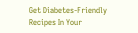Get Diabetes-Friendly Recipes In Your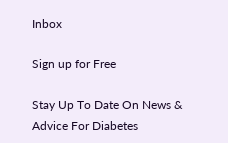Inbox

Sign up for Free

Stay Up To Date On News & Advice For Diabetes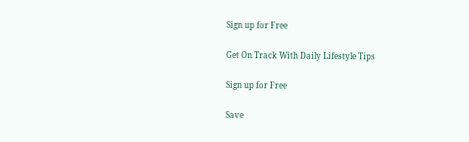Sign up for Free

Get On Track With Daily Lifestyle Tips

Sign up for Free

Save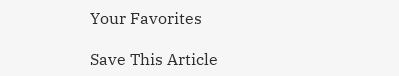Your Favorites

Save This Article